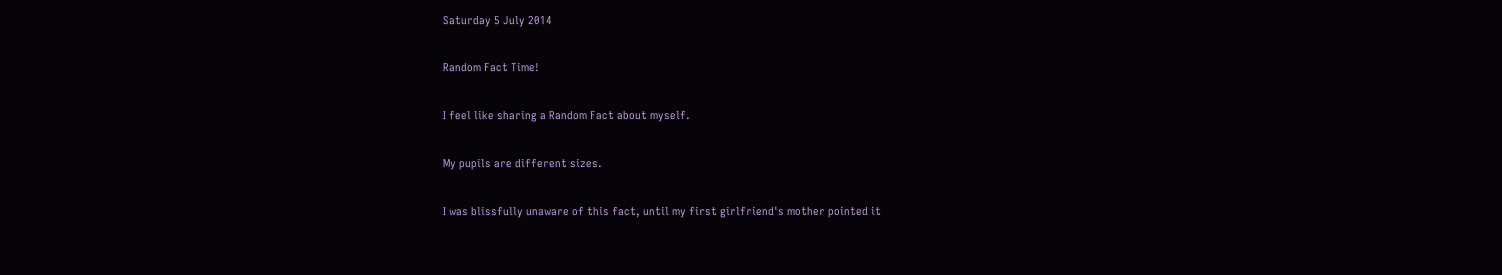Saturday 5 July 2014

Random Fact Time!

I feel like sharing a Random Fact about myself.

My pupils are different sizes.

I was blissfully unaware of this fact, until my first girlfriend's mother pointed it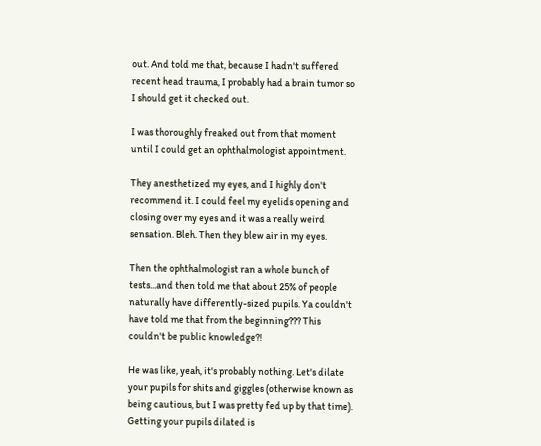out. And told me that, because I hadn't suffered recent head trauma, I probably had a brain tumor so I should get it checked out.

I was thoroughly freaked out from that moment until I could get an ophthalmologist appointment.

They anesthetized my eyes, and I highly don't recommend it. I could feel my eyelids opening and closing over my eyes and it was a really weird sensation. Bleh. Then they blew air in my eyes.

Then the ophthalmologist ran a whole bunch of tests...and then told me that about 25% of people naturally have differently-sized pupils. Ya couldn't have told me that from the beginning??? This couldn't be public knowledge?!

He was like, yeah, it's probably nothing. Let's dilate your pupils for shits and giggles (otherwise known as being cautious, but I was pretty fed up by that time). Getting your pupils dilated is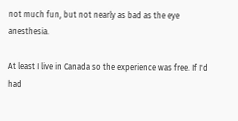not much fun, but not nearly as bad as the eye anesthesia.

At least I live in Canada so the experience was free. If I'd had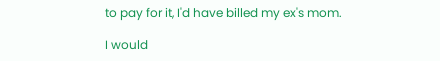to pay for it, I'd have billed my ex's mom.

I would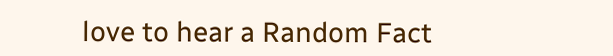love to hear a Random Fact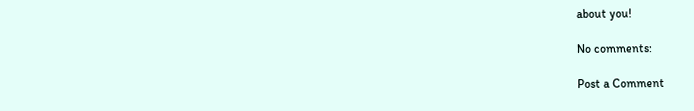about you!

No comments:

Post a Comment